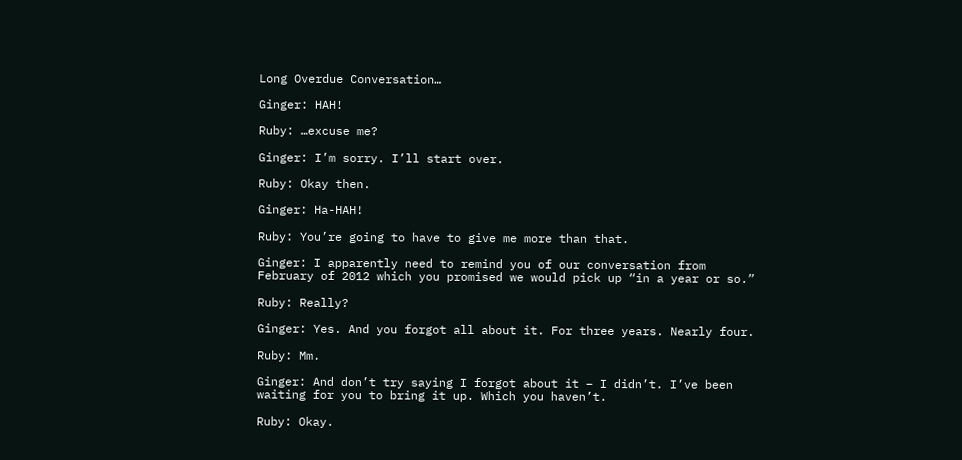Long Overdue Conversation…

Ginger: HAH!

Ruby: …excuse me?

Ginger: I’m sorry. I’ll start over.

Ruby: Okay then.

Ginger: Ha-HAH!

Ruby: You’re going to have to give me more than that.

Ginger: I apparently need to remind you of our conversation from February of 2012 which you promised we would pick up “in a year or so.”

Ruby: Really?

Ginger: Yes. And you forgot all about it. For three years. Nearly four.

Ruby: Mm.

Ginger: And don’t try saying I forgot about it – I didn’t. I’ve been waiting for you to bring it up. Which you haven’t.

Ruby: Okay.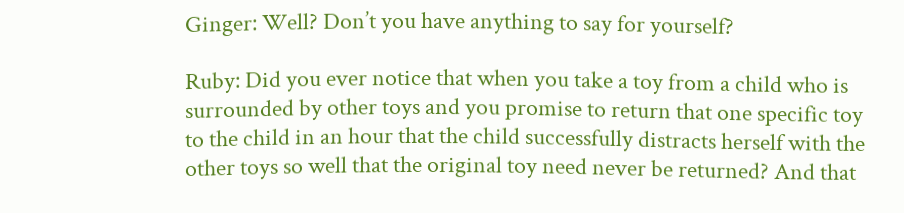Ginger: Well? Don’t you have anything to say for yourself?

Ruby: Did you ever notice that when you take a toy from a child who is surrounded by other toys and you promise to return that one specific toy to the child in an hour that the child successfully distracts herself with the other toys so well that the original toy need never be returned? And that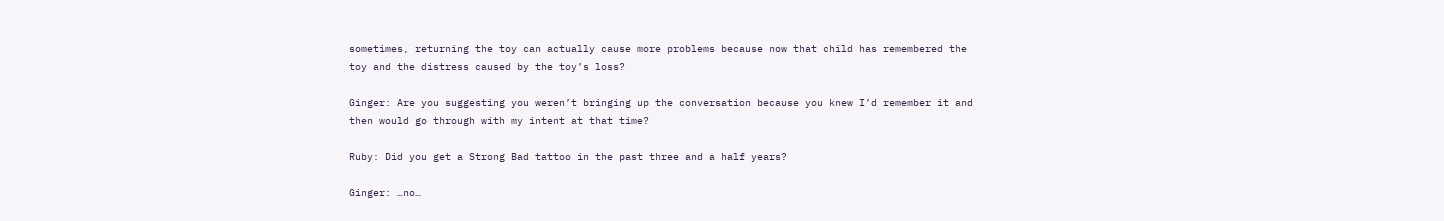sometimes, returning the toy can actually cause more problems because now that child has remembered the toy and the distress caused by the toy’s loss?

Ginger: Are you suggesting you weren’t bringing up the conversation because you knew I’d remember it and then would go through with my intent at that time?

Ruby: Did you get a Strong Bad tattoo in the past three and a half years?

Ginger: …no…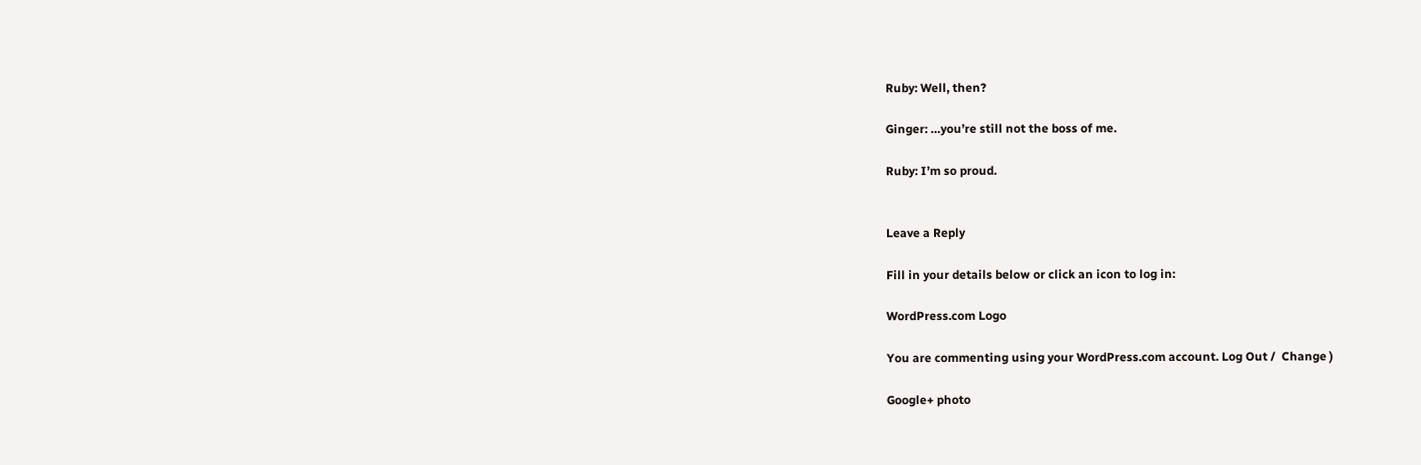Ruby: Well, then?

Ginger: …you’re still not the boss of me.

Ruby: I’m so proud.


Leave a Reply

Fill in your details below or click an icon to log in:

WordPress.com Logo

You are commenting using your WordPress.com account. Log Out /  Change )

Google+ photo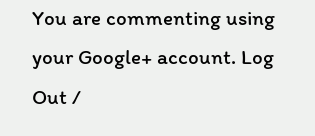You are commenting using your Google+ account. Log Out /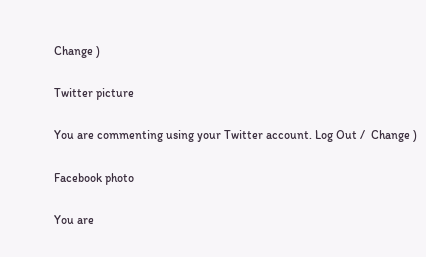Change )

Twitter picture

You are commenting using your Twitter account. Log Out /  Change )

Facebook photo

You are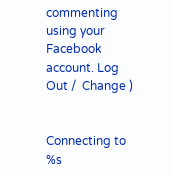commenting using your Facebook account. Log Out /  Change )


Connecting to %s